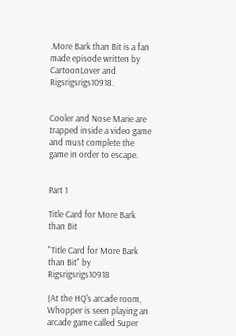.More Bark than Bit is a fan made episode written by CartoonLover and Rigsrigsrigs10918.


Cooler and Nose Marie are trapped inside a video game and must complete the game in order to escape.


Part 1

Title Card for More Bark than Bit

"Title Card for More Bark than Bit" by Rigsrigsrigs10918

(At the HQ's arcade room, Whopper is seen playing an arcade game called Super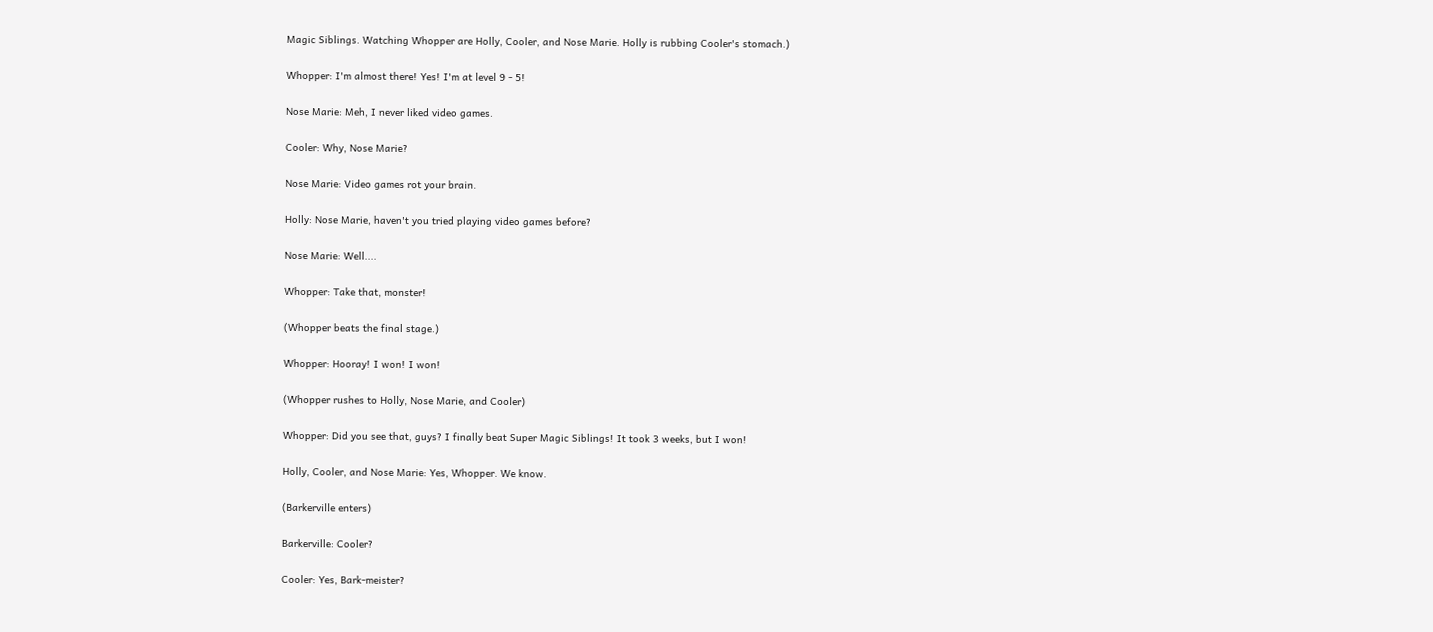Magic Siblings. Watching Whopper are Holly, Cooler, and Nose Marie. Holly is rubbing Cooler's stomach.)

Whopper: I'm almost there! Yes! I'm at level 9 - 5!

Nose Marie: Meh, I never liked video games.

Cooler: Why, Nose Marie?

Nose Marie: Video games rot your brain.

Holly: Nose Marie, haven't you tried playing video games before?

Nose Marie: Well....

Whopper: Take that, monster!

(Whopper beats the final stage.)

Whopper: Hooray! I won! I won!

(Whopper rushes to Holly, Nose Marie, and Cooler)

Whopper: Did you see that, guys? I finally beat Super Magic Siblings! It took 3 weeks, but I won!

Holly, Cooler, and Nose Marie: Yes, Whopper. We know.

(Barkerville enters)

Barkerville: Cooler?

Cooler: Yes, Bark-meister?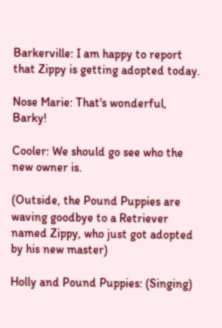Barkerville: I am happy to report that Zippy is getting adopted today.

Nose Marie: That's wonderful, Barky!

Cooler: We should go see who the new owner is.

(Outside, the Pound Puppies are waving goodbye to a Retriever named Zippy, who just got adopted by his new master)

Holly and Pound Puppies: (Singing)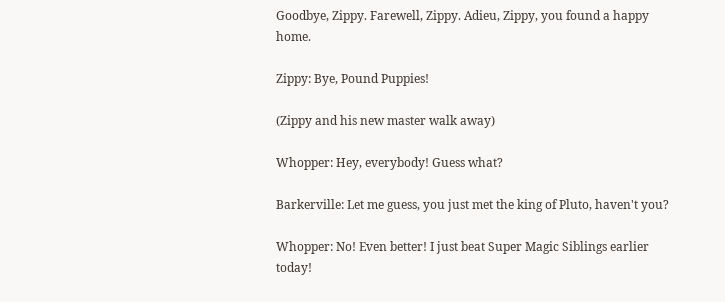Goodbye, Zippy. Farewell, Zippy. Adieu, Zippy, you found a happy home.

Zippy: Bye, Pound Puppies!

(Zippy and his new master walk away)

Whopper: Hey, everybody! Guess what?

Barkerville: Let me guess, you just met the king of Pluto, haven't you?

Whopper: No! Even better! I just beat Super Magic Siblings earlier today!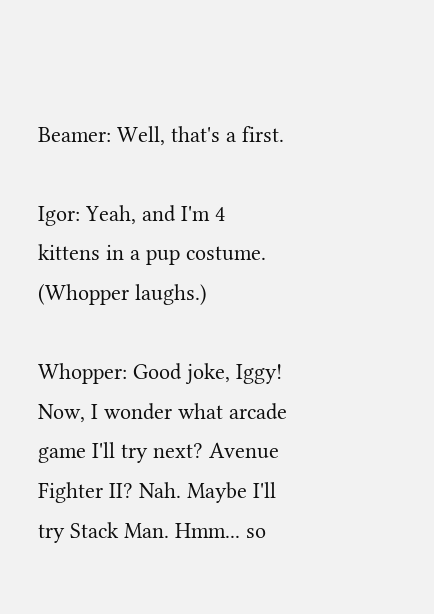Beamer: Well, that's a first.

Igor: Yeah, and I'm 4 kittens in a pup costume. (Whopper laughs.)

Whopper: Good joke, Iggy! Now, I wonder what arcade game I'll try next? Avenue Fighter II? Nah. Maybe I'll try Stack Man. Hmm... so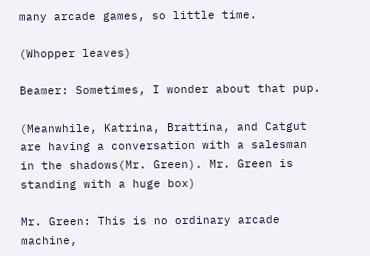many arcade games, so little time.

(Whopper leaves)

Beamer: Sometimes, I wonder about that pup.

(Meanwhile, Katrina, Brattina, and Catgut are having a conversation with a salesman in the shadows(Mr. Green). Mr. Green is standing with a huge box)

Mr. Green: This is no ordinary arcade machine,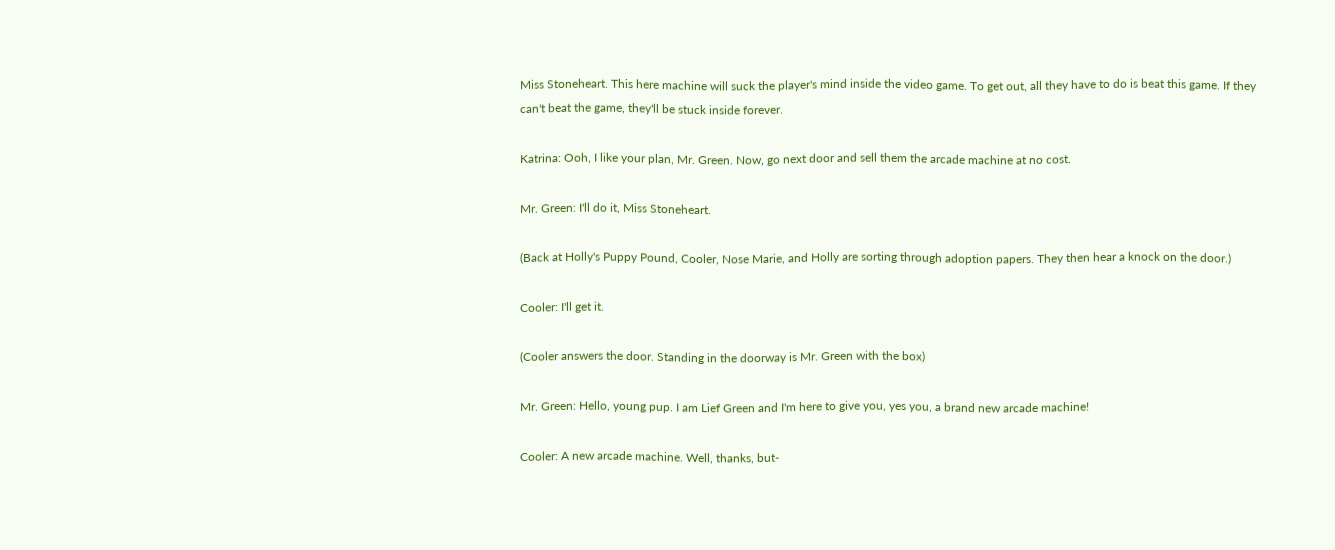Miss Stoneheart. This here machine will suck the player's mind inside the video game. To get out, all they have to do is beat this game. If they can't beat the game, they'll be stuck inside forever.

Katrina: Ooh, I like your plan, Mr. Green. Now, go next door and sell them the arcade machine at no cost.

Mr. Green: I'll do it, Miss Stoneheart.

(Back at Holly's Puppy Pound, Cooler, Nose Marie, and Holly are sorting through adoption papers. They then hear a knock on the door.)

Cooler: I'll get it.

(Cooler answers the door. Standing in the doorway is Mr. Green with the box)

Mr. Green: Hello, young pup. I am Lief Green and I'm here to give you, yes you, a brand new arcade machine!

Cooler: A new arcade machine. Well, thanks, but-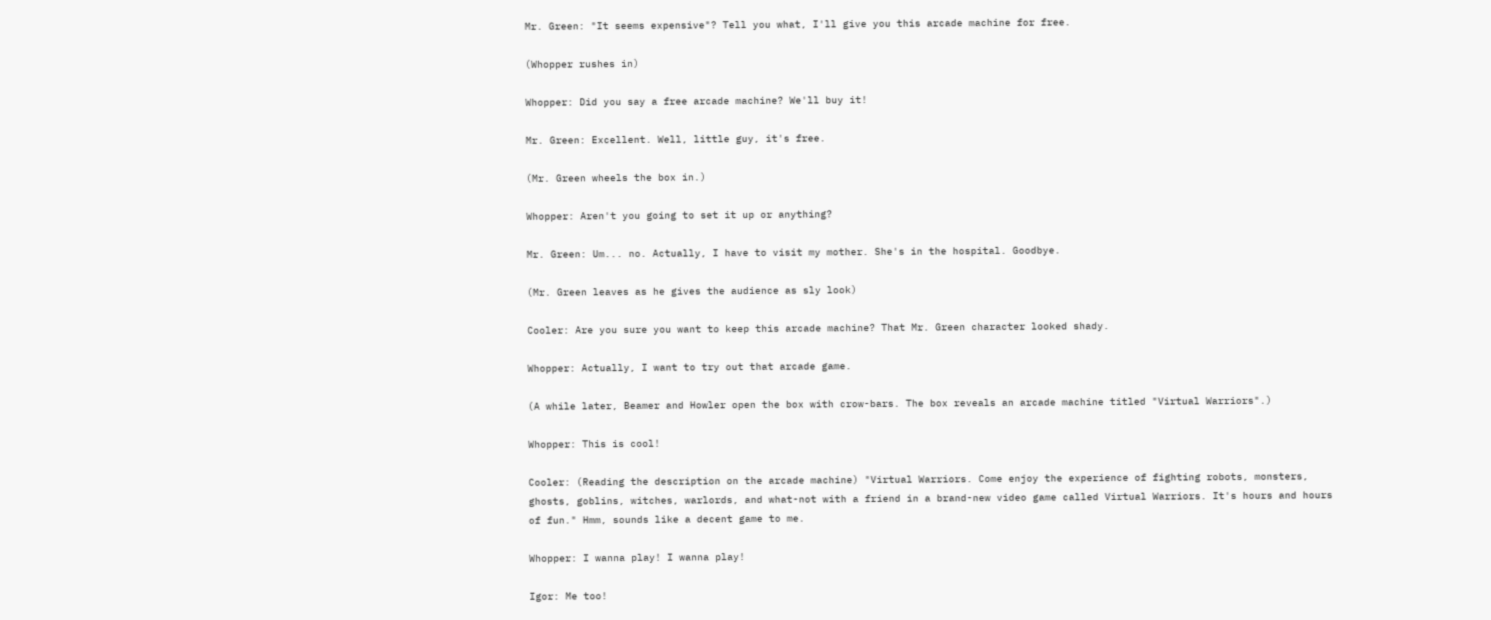Mr. Green: "It seems expensive"? Tell you what, I'll give you this arcade machine for free.

(Whopper rushes in)

Whopper: Did you say a free arcade machine? We'll buy it!

Mr. Green: Excellent. Well, little guy, it's free.

(Mr. Green wheels the box in.)

Whopper: Aren't you going to set it up or anything?

Mr. Green: Um... no. Actually, I have to visit my mother. She's in the hospital. Goodbye.

(Mr. Green leaves as he gives the audience as sly look)

Cooler: Are you sure you want to keep this arcade machine? That Mr. Green character looked shady.

Whopper: Actually, I want to try out that arcade game.

(A while later, Beamer and Howler open the box with crow-bars. The box reveals an arcade machine titled "Virtual Warriors".)

Whopper: This is cool!

Cooler: (Reading the description on the arcade machine) "Virtual Warriors. Come enjoy the experience of fighting robots, monsters, ghosts, goblins, witches, warlords, and what-not with a friend in a brand-new video game called Virtual Warriors. It's hours and hours of fun." Hmm, sounds like a decent game to me.

Whopper: I wanna play! I wanna play!

Igor: Me too!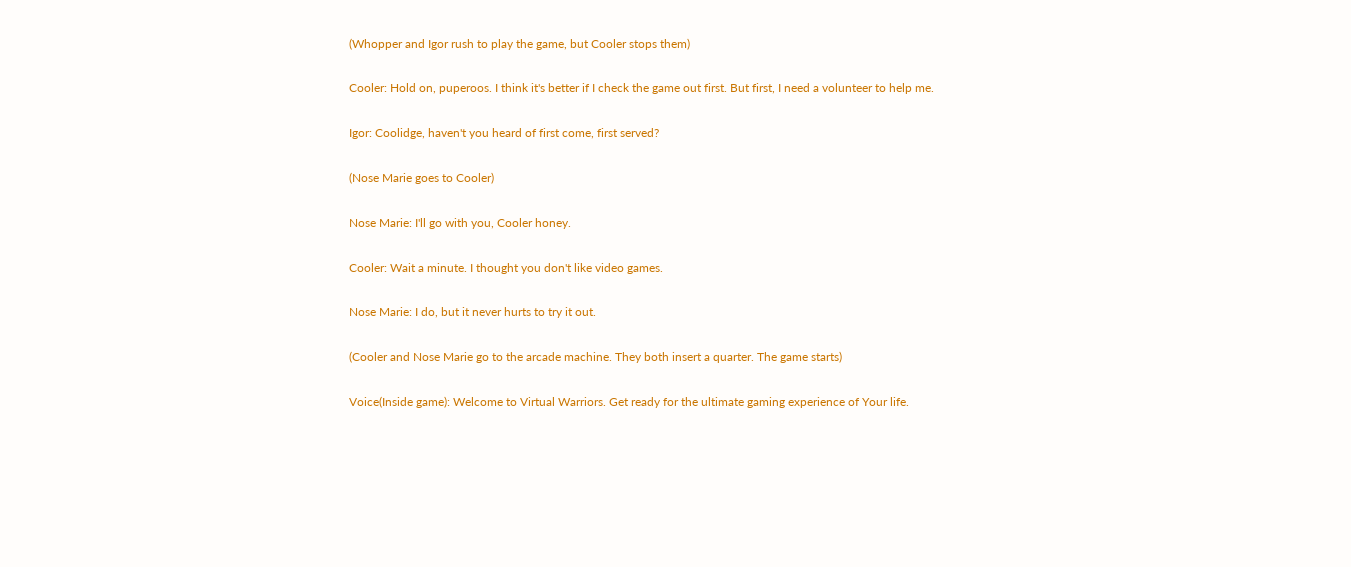(Whopper and Igor rush to play the game, but Cooler stops them)

Cooler: Hold on, puperoos. I think it's better if I check the game out first. But first, I need a volunteer to help me.

Igor: Coolidge, haven't you heard of first come, first served?

(Nose Marie goes to Cooler)

Nose Marie: I'll go with you, Cooler honey.

Cooler: Wait a minute. I thought you don't like video games.

Nose Marie: I do, but it never hurts to try it out.

(Cooler and Nose Marie go to the arcade machine. They both insert a quarter. The game starts)

Voice(Inside game): Welcome to Virtual Warriors. Get ready for the ultimate gaming experience of Your life.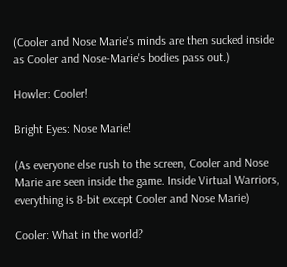(Cooler and Nose Marie's minds are then sucked inside as Cooler and Nose-Marie's bodies pass out.)

Howler: Cooler!

Bright Eyes: Nose Marie!

(As everyone else rush to the screen, Cooler and Nose Marie are seen inside the game. Inside Virtual Warriors, everything is 8-bit except Cooler and Nose Marie)

Cooler: What in the world?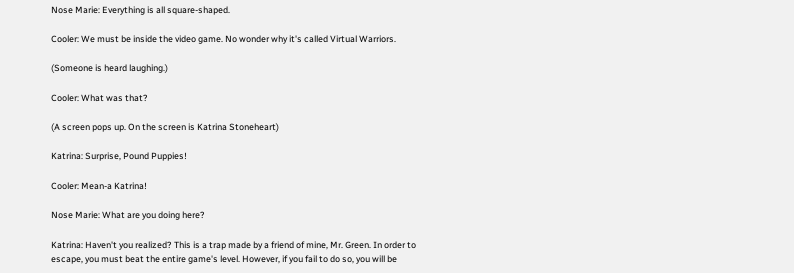Nose Marie: Everything is all square-shaped.

Cooler: We must be inside the video game. No wonder why it's called Virtual Warriors.

(Someone is heard laughing.)

Cooler: What was that?

(A screen pops up. On the screen is Katrina Stoneheart)

Katrina: Surprise, Pound Puppies!

Cooler: Mean-a Katrina!

Nose Marie: What are you doing here?

Katrina: Haven't you realized? This is a trap made by a friend of mine, Mr. Green. In order to escape, you must beat the entire game's level. However, if you fail to do so, you will be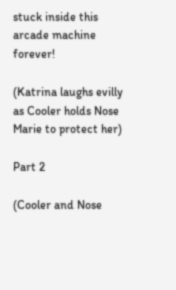stuck inside this arcade machine forever!

(Katrina laughs evilly as Cooler holds Nose Marie to protect her)

Part 2

(Cooler and Nose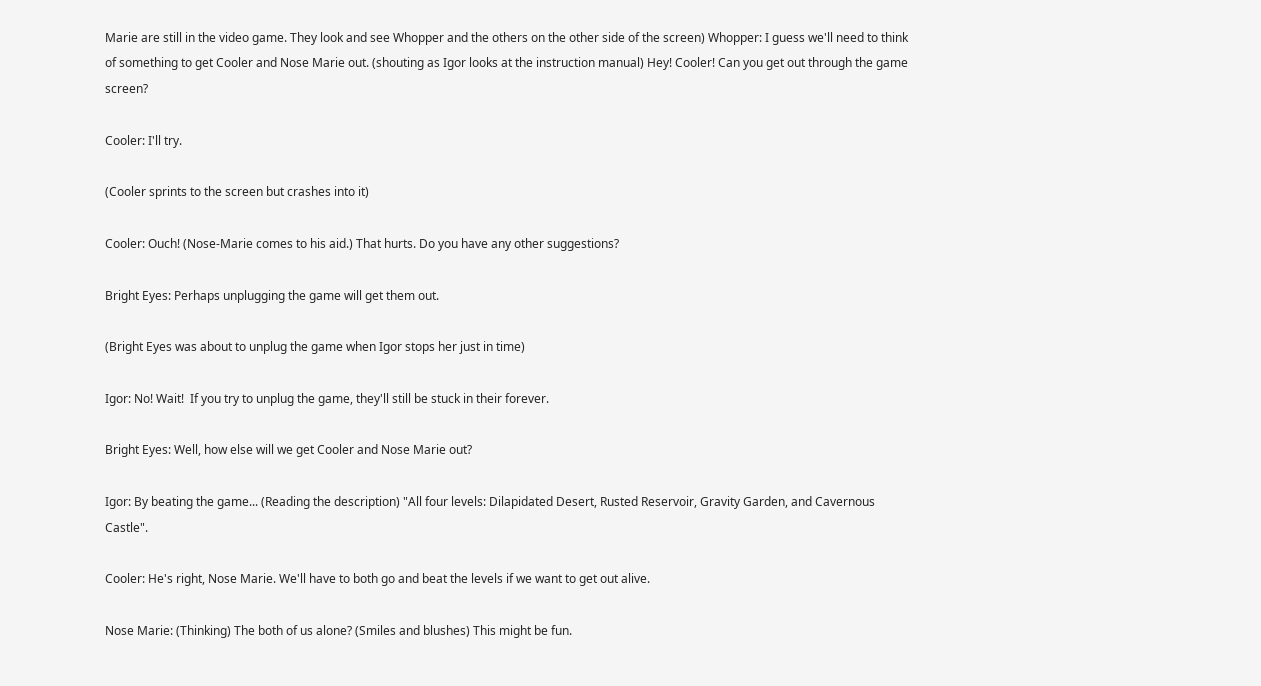Marie are still in the video game. They look and see Whopper and the others on the other side of the screen) Whopper: I guess we'll need to think of something to get Cooler and Nose Marie out. (shouting as Igor looks at the instruction manual) Hey! Cooler! Can you get out through the game screen?

Cooler: I'll try.

(Cooler sprints to the screen but crashes into it)

Cooler: Ouch! (Nose-Marie comes to his aid.) That hurts. Do you have any other suggestions?

Bright Eyes: Perhaps unplugging the game will get them out.

(Bright Eyes was about to unplug the game when Igor stops her just in time)

Igor: No! Wait!  If you try to unplug the game, they'll still be stuck in their forever.

Bright Eyes: Well, how else will we get Cooler and Nose Marie out?

Igor: By beating the game... (Reading the description) "All four levels: Dilapidated Desert, Rusted Reservoir, Gravity Garden, and Cavernous Castle".

Cooler: He's right, Nose Marie. We'll have to both go and beat the levels if we want to get out alive.

Nose Marie: (Thinking) The both of us alone? (Smiles and blushes) This might be fun.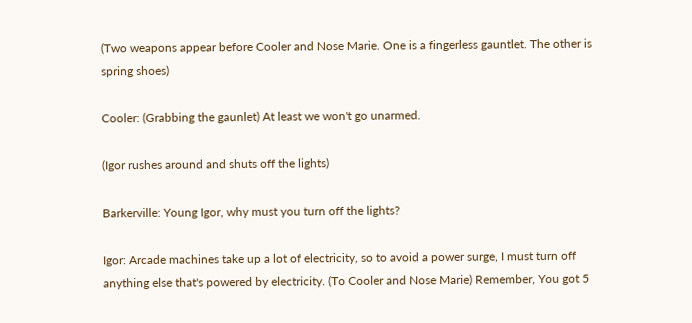(Two weapons appear before Cooler and Nose Marie. One is a fingerless gauntlet. The other is spring shoes)

Cooler: (Grabbing the gaunlet) At least we won't go unarmed.

(Igor rushes around and shuts off the lights)

Barkerville: Young Igor, why must you turn off the lights?

Igor: Arcade machines take up a lot of electricity, so to avoid a power surge, I must turn off anything else that's powered by electricity. (To Cooler and Nose Marie) Remember, You got 5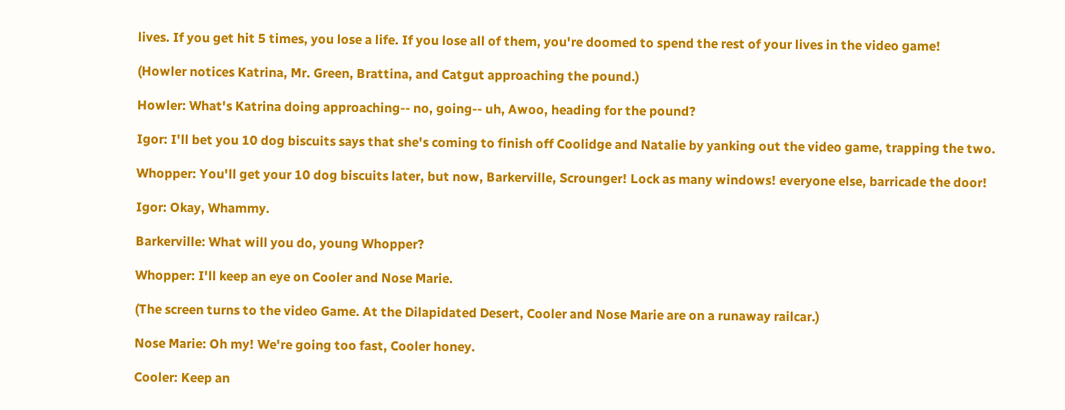lives. If you get hit 5 times, you lose a life. If you lose all of them, you're doomed to spend the rest of your lives in the video game!

(Howler notices Katrina, Mr. Green, Brattina, and Catgut approaching the pound.)

Howler: What's Katrina doing approaching-- no, going-- uh, Awoo, heading for the pound?

Igor: I'll bet you 10 dog biscuits says that she's coming to finish off Coolidge and Natalie by yanking out the video game, trapping the two.

Whopper: You'll get your 10 dog biscuits later, but now, Barkerville, Scrounger! Lock as many windows! everyone else, barricade the door!

Igor: Okay, Whammy.

Barkerville: What will you do, young Whopper?

Whopper: I'll keep an eye on Cooler and Nose Marie.

(The screen turns to the video Game. At the Dilapidated Desert, Cooler and Nose Marie are on a runaway railcar.)

Nose Marie: Oh my! We're going too fast, Cooler honey.

Cooler: Keep an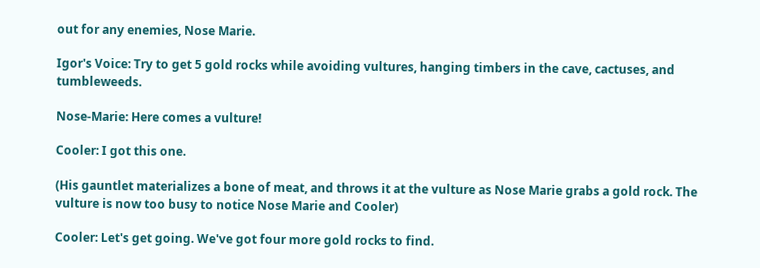out for any enemies, Nose Marie.

Igor's Voice: Try to get 5 gold rocks while avoiding vultures, hanging timbers in the cave, cactuses, and tumbleweeds.

Nose-Marie: Here comes a vulture!

Cooler: I got this one.

(His gauntlet materializes a bone of meat, and throws it at the vulture as Nose Marie grabs a gold rock. The vulture is now too busy to notice Nose Marie and Cooler)

Cooler: Let's get going. We've got four more gold rocks to find.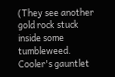(They see another gold rock stuck inside some tumbleweed. Cooler's gauntlet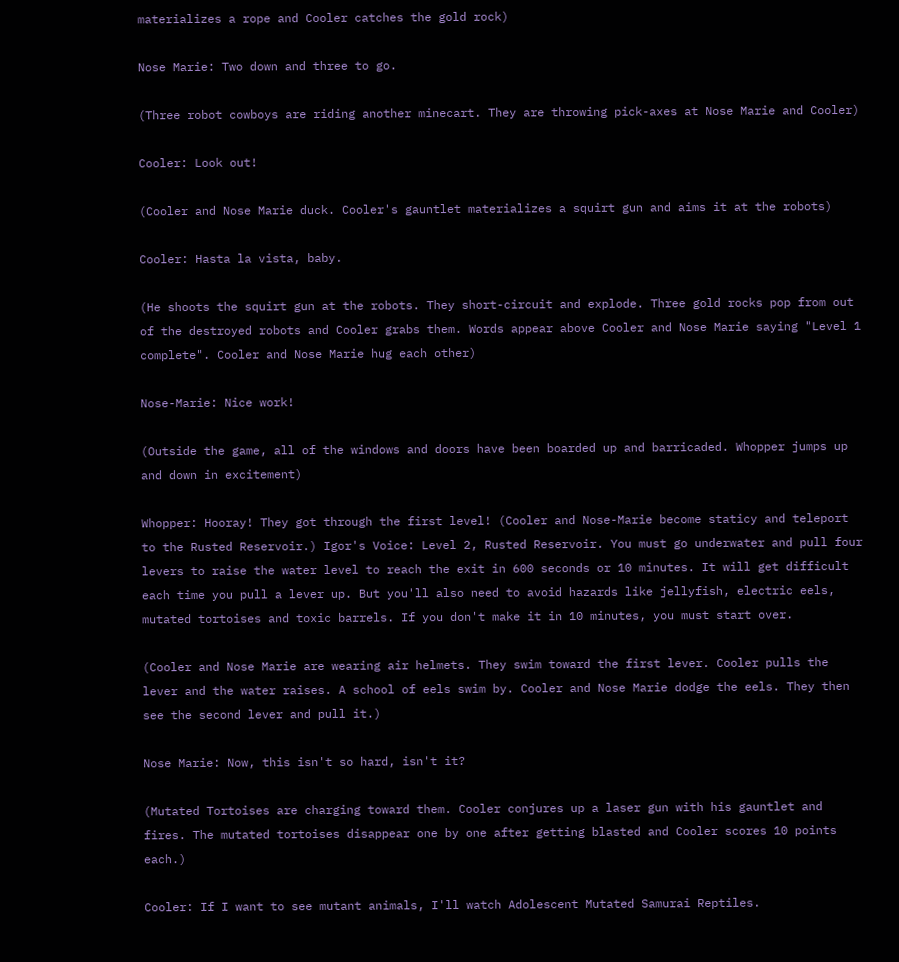materializes a rope and Cooler catches the gold rock)

Nose Marie: Two down and three to go.

(Three robot cowboys are riding another minecart. They are throwing pick-axes at Nose Marie and Cooler)

Cooler: Look out!

(Cooler and Nose Marie duck. Cooler's gauntlet materializes a squirt gun and aims it at the robots)

Cooler: Hasta la vista, baby.

(He shoots the squirt gun at the robots. They short-circuit and explode. Three gold rocks pop from out of the destroyed robots and Cooler grabs them. Words appear above Cooler and Nose Marie saying "Level 1 complete". Cooler and Nose Marie hug each other)

Nose-Marie: Nice work!

(Outside the game, all of the windows and doors have been boarded up and barricaded. Whopper jumps up and down in excitement)

Whopper: Hooray! They got through the first level! (Cooler and Nose-Marie become staticy and teleport to the Rusted Reservoir.) Igor's Voice: Level 2, Rusted Reservoir. You must go underwater and pull four levers to raise the water level to reach the exit in 600 seconds or 10 minutes. It will get difficult each time you pull a lever up. But you'll also need to avoid hazards like jellyfish, electric eels, mutated tortoises and toxic barrels. If you don't make it in 10 minutes, you must start over.

(Cooler and Nose Marie are wearing air helmets. They swim toward the first lever. Cooler pulls the lever and the water raises. A school of eels swim by. Cooler and Nose Marie dodge the eels. They then see the second lever and pull it.)

Nose Marie: Now, this isn't so hard, isn't it?

(Mutated Tortoises are charging toward them. Cooler conjures up a laser gun with his gauntlet and fires. The mutated tortoises disappear one by one after getting blasted and Cooler scores 10 points each.)

Cooler: If I want to see mutant animals, I'll watch Adolescent Mutated Samurai Reptiles.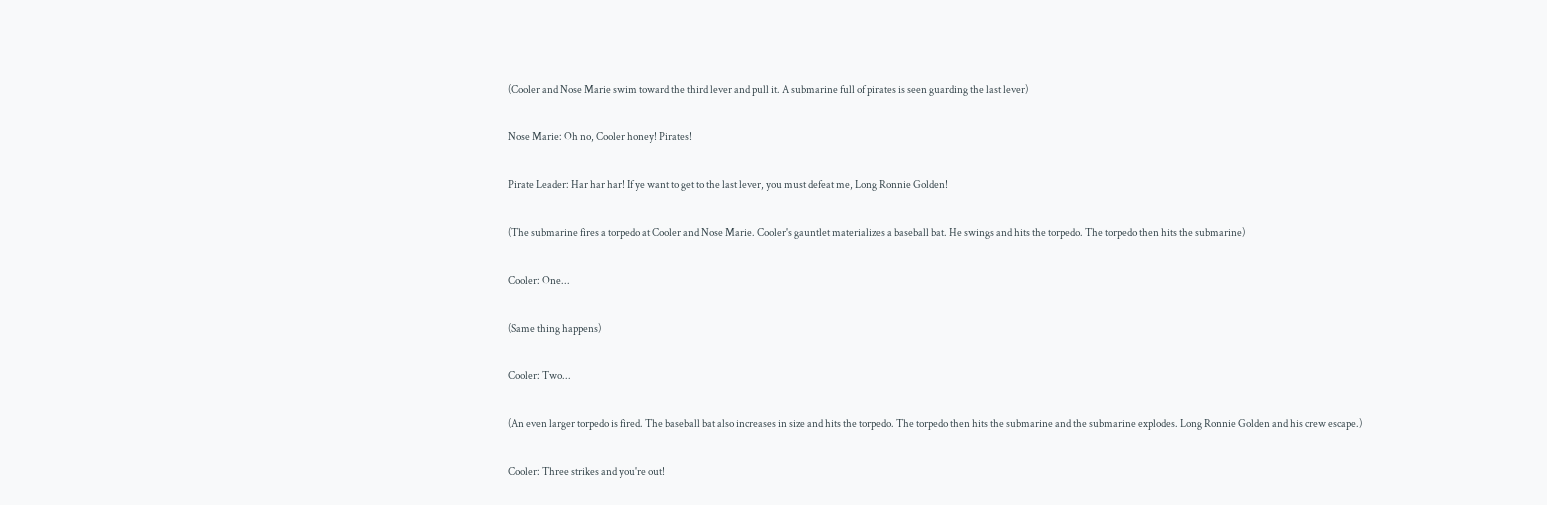(Cooler and Nose Marie swim toward the third lever and pull it. A submarine full of pirates is seen guarding the last lever)

Nose Marie: Oh no, Cooler honey! Pirates!

Pirate Leader: Har har har! If ye want to get to the last lever, you must defeat me, Long Ronnie Golden!

(The submarine fires a torpedo at Cooler and Nose Marie. Cooler's gauntlet materializes a baseball bat. He swings and hits the torpedo. The torpedo then hits the submarine)

Cooler: One...

(Same thing happens)

Cooler: Two...

(An even larger torpedo is fired. The baseball bat also increases in size and hits the torpedo. The torpedo then hits the submarine and the submarine explodes. Long Ronnie Golden and his crew escape.)

Cooler: Three strikes and you're out!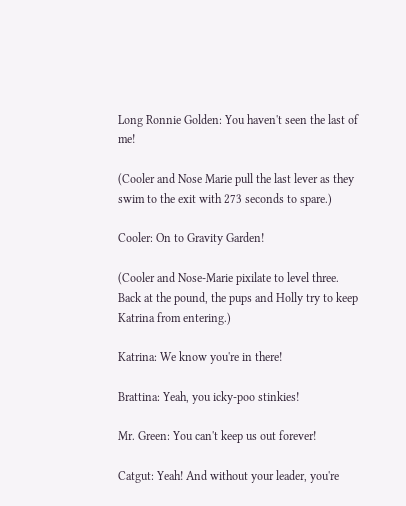Long Ronnie Golden: You haven't seen the last of me!

(Cooler and Nose Marie pull the last lever as they swim to the exit with 273 seconds to spare.)

Cooler: On to Gravity Garden!

(Cooler and Nose-Marie pixilate to level three. Back at the pound, the pups and Holly try to keep Katrina from entering.)

Katrina: We know you're in there!

Brattina: Yeah, you icky-poo stinkies!

Mr. Green: You can't keep us out forever!

Catgut: Yeah! And without your leader, you're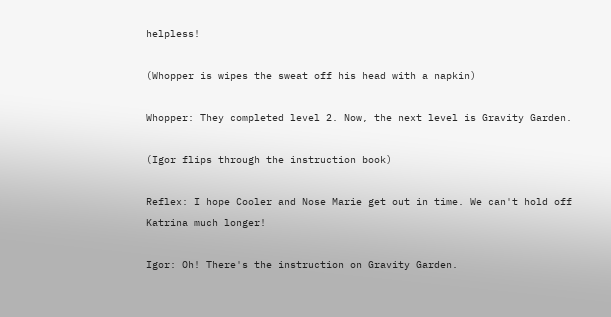helpless!

(Whopper is wipes the sweat off his head with a napkin)

Whopper: They completed level 2. Now, the next level is Gravity Garden.

(Igor flips through the instruction book)

Reflex: I hope Cooler and Nose Marie get out in time. We can't hold off Katrina much longer!

Igor: Oh! There's the instruction on Gravity Garden.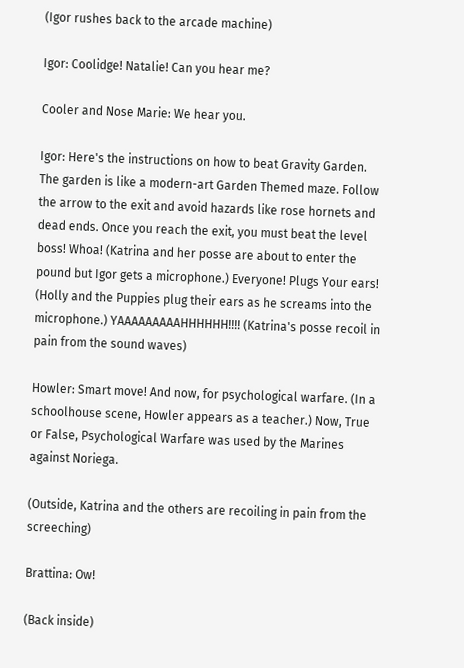(Igor rushes back to the arcade machine)

Igor: Coolidge! Natalie! Can you hear me?

Cooler and Nose Marie: We hear you.

Igor: Here's the instructions on how to beat Gravity Garden. The garden is like a modern-art Garden Themed maze. Follow the arrow to the exit and avoid hazards like rose hornets and dead ends. Once you reach the exit, you must beat the level boss! Whoa! (Katrina and her posse are about to enter the pound but Igor gets a microphone.) Everyone! Plugs Your ears! (Holly and the Puppies plug their ears as he screams into the microphone.) YAAAAAAAAAHHHHHH!!!! (Katrina's posse recoil in pain from the sound waves)

Howler: Smart move! And now, for psychological warfare. (In a schoolhouse scene, Howler appears as a teacher.) Now, True or False, Psychological Warfare was used by the Marines against Noriega.

(Outside, Katrina and the others are recoiling in pain from the screeching)

Brattina: Ow!

(Back inside)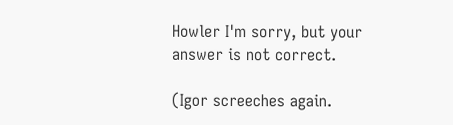Howler I'm sorry, but your answer is not correct.

(Igor screeches again.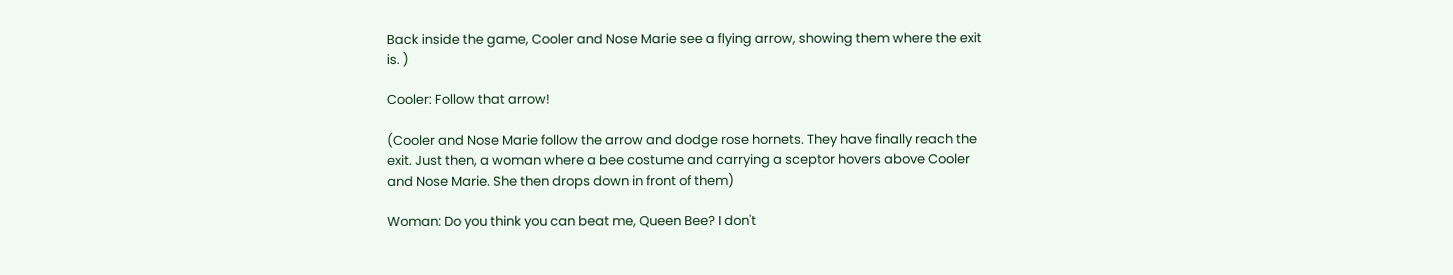Back inside the game, Cooler and Nose Marie see a flying arrow, showing them where the exit is. )

Cooler: Follow that arrow!

(Cooler and Nose Marie follow the arrow and dodge rose hornets. They have finally reach the exit. Just then, a woman where a bee costume and carrying a sceptor hovers above Cooler and Nose Marie. She then drops down in front of them)

Woman: Do you think you can beat me, Queen Bee? I don't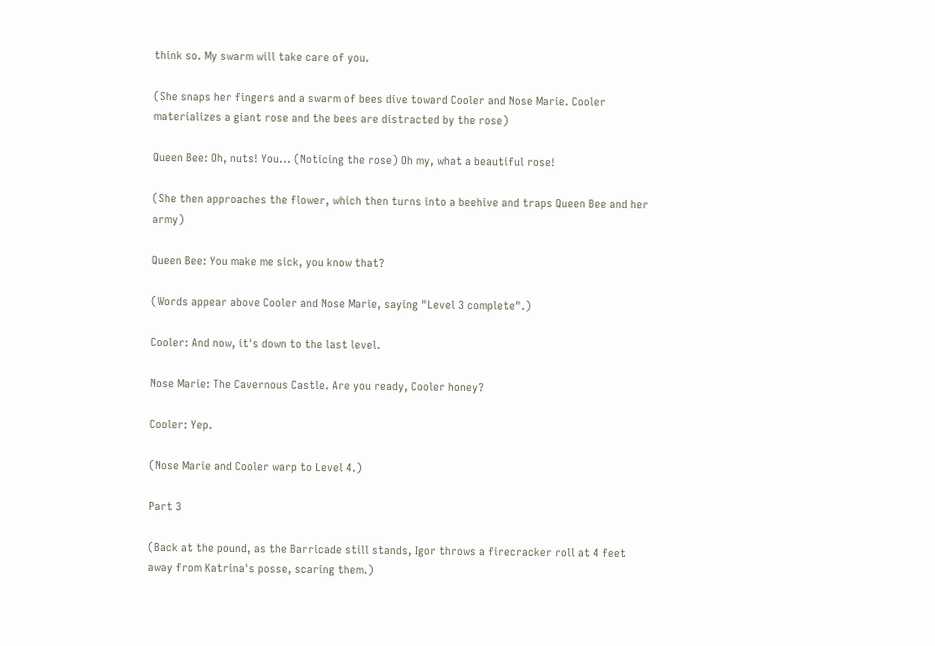think so. My swarm will take care of you.

(She snaps her fingers and a swarm of bees dive toward Cooler and Nose Marie. Cooler materializes a giant rose and the bees are distracted by the rose)

Queen Bee: Oh, nuts! You... (Noticing the rose) Oh my, what a beautiful rose!

(She then approaches the flower, which then turns into a beehive and traps Queen Bee and her army)

Queen Bee: You make me sick, you know that?

(Words appear above Cooler and Nose Marie, saying "Level 3 complete".)

Cooler: And now, it's down to the last level.

Nose Marie: The Cavernous Castle. Are you ready, Cooler honey?

Cooler: Yep.

(Nose Marie and Cooler warp to Level 4.)

Part 3

(Back at the pound, as the Barricade still stands, Igor throws a firecracker roll at 4 feet away from Katrina's posse, scaring them.)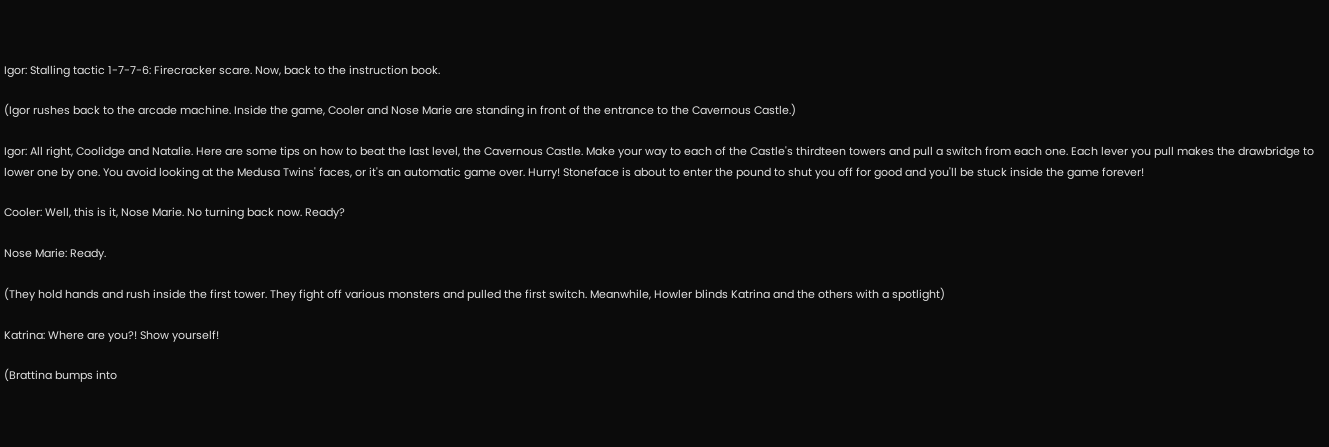Igor: Stalling tactic 1-7-7-6: Firecracker scare. Now, back to the instruction book.

(Igor rushes back to the arcade machine. Inside the game, Cooler and Nose Marie are standing in front of the entrance to the Cavernous Castle.)

Igor: All right, Coolidge and Natalie. Here are some tips on how to beat the last level, the Cavernous Castle. Make your way to each of the Castle's thirdteen towers and pull a switch from each one. Each lever you pull makes the drawbridge to lower one by one. You avoid looking at the Medusa Twins' faces, or it's an automatic game over. Hurry! Stoneface is about to enter the pound to shut you off for good and you'll be stuck inside the game forever!

Cooler: Well, this is it, Nose Marie. No turning back now. Ready?

Nose Marie: Ready.

(They hold hands and rush inside the first tower. They fight off various monsters and pulled the first switch. Meanwhile, Howler blinds Katrina and the others with a spotlight)

Katrina: Where are you?! Show yourself!

(Brattina bumps into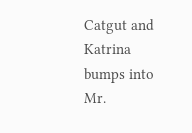Catgut and Katrina bumps into Mr.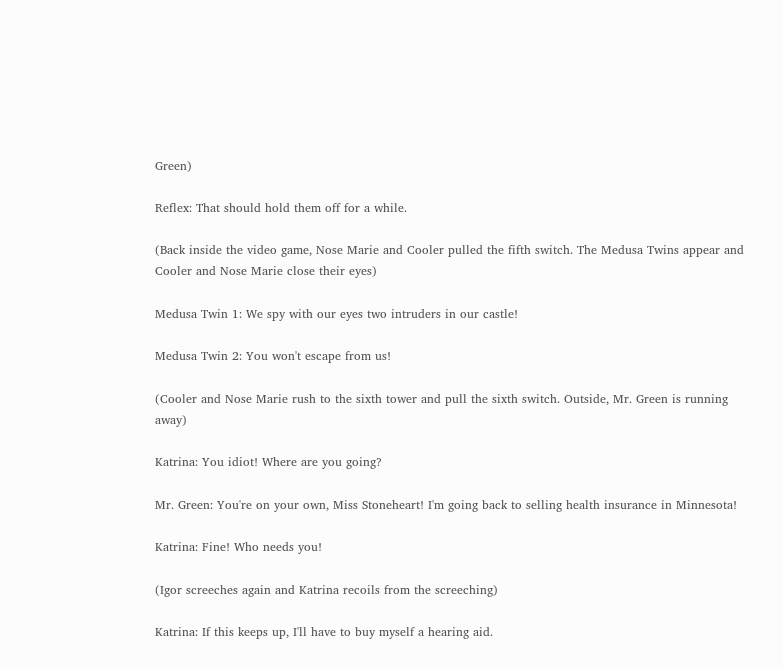Green)

Reflex: That should hold them off for a while.

(Back inside the video game, Nose Marie and Cooler pulled the fifth switch. The Medusa Twins appear and Cooler and Nose Marie close their eyes)

Medusa Twin 1: We spy with our eyes two intruders in our castle!

Medusa Twin 2: You won't escape from us!

(Cooler and Nose Marie rush to the sixth tower and pull the sixth switch. Outside, Mr. Green is running away)

Katrina: You idiot! Where are you going?

Mr. Green: You're on your own, Miss Stoneheart! I'm going back to selling health insurance in Minnesota!

Katrina: Fine! Who needs you!

(Igor screeches again and Katrina recoils from the screeching)

Katrina: If this keeps up, I'll have to buy myself a hearing aid.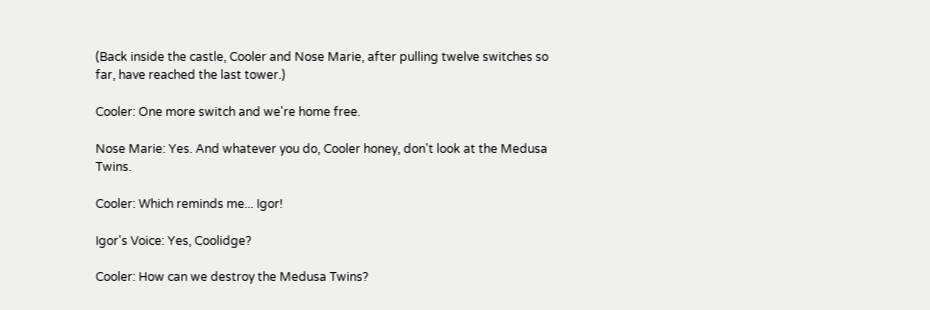(Back inside the castle, Cooler and Nose Marie, after pulling twelve switches so far, have reached the last tower.)

Cooler: One more switch and we're home free.

Nose Marie: Yes. And whatever you do, Cooler honey, don't look at the Medusa Twins.

Cooler: Which reminds me... Igor!

Igor's Voice: Yes, Coolidge?

Cooler: How can we destroy the Medusa Twins?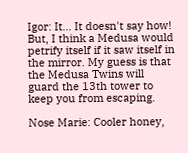Igor: It... It doesn't say how! But, I think a Medusa would petrify itself if it saw itself in the mirror. My guess is that the Medusa Twins will guard the 13th tower to keep you from escaping.

Nose Marie: Cooler honey,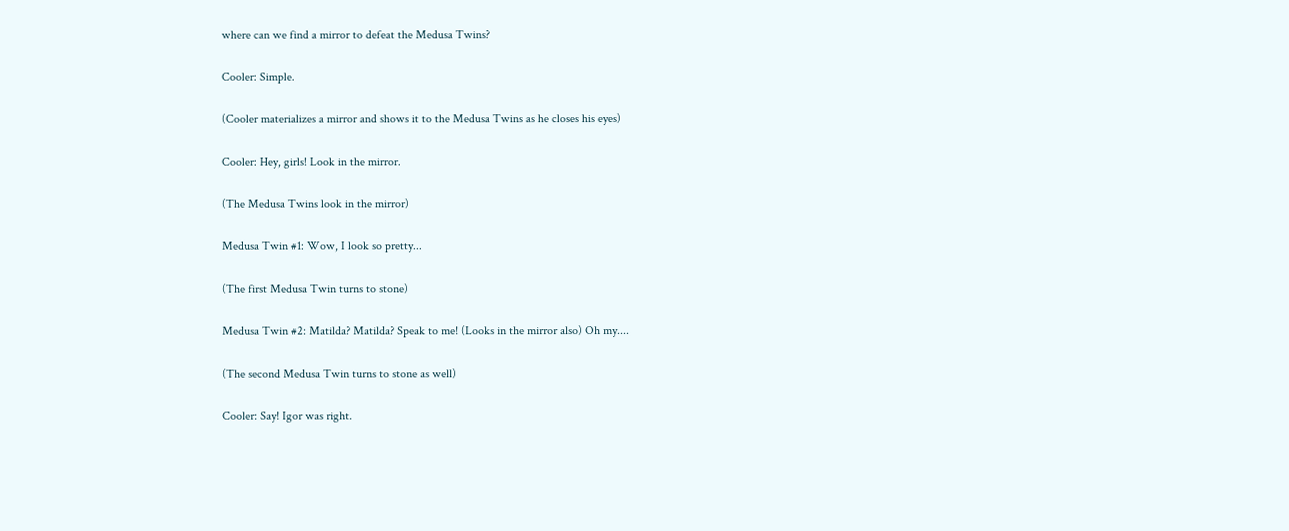where can we find a mirror to defeat the Medusa Twins?

Cooler: Simple.

(Cooler materializes a mirror and shows it to the Medusa Twins as he closes his eyes)

Cooler: Hey, girls! Look in the mirror.

(The Medusa Twins look in the mirror)

Medusa Twin #1: Wow, I look so pretty...

(The first Medusa Twin turns to stone)

Medusa Twin #2: Matilda? Matilda? Speak to me! (Looks in the mirror also) Oh my....

(The second Medusa Twin turns to stone as well)

Cooler: Say! Igor was right.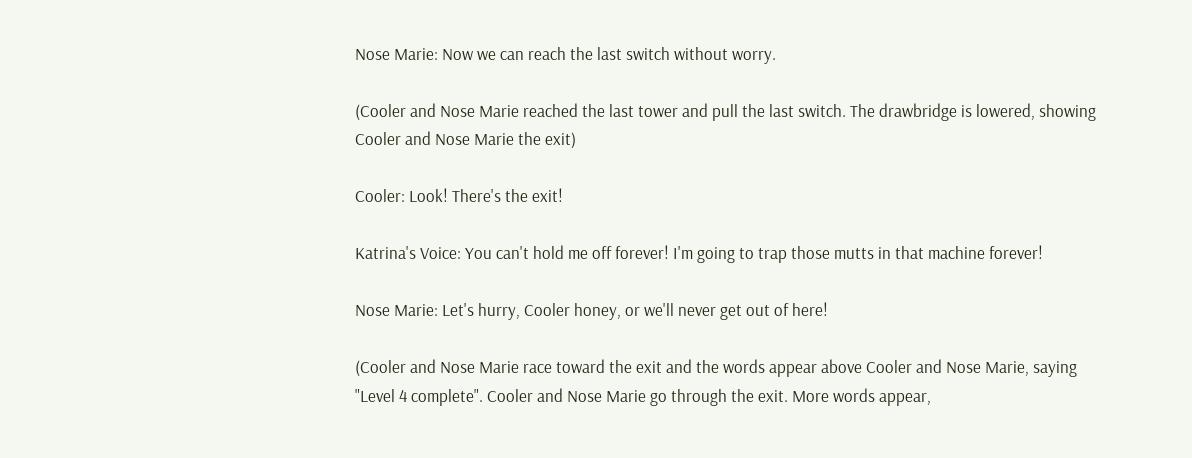Nose Marie: Now we can reach the last switch without worry.

(Cooler and Nose Marie reached the last tower and pull the last switch. The drawbridge is lowered, showing Cooler and Nose Marie the exit)

Cooler: Look! There's the exit!

Katrina's Voice: You can't hold me off forever! I'm going to trap those mutts in that machine forever!

Nose Marie: Let's hurry, Cooler honey, or we'll never get out of here!

(Cooler and Nose Marie race toward the exit and the words appear above Cooler and Nose Marie, saying "Level 4 complete". Cooler and Nose Marie go through the exit. More words appear,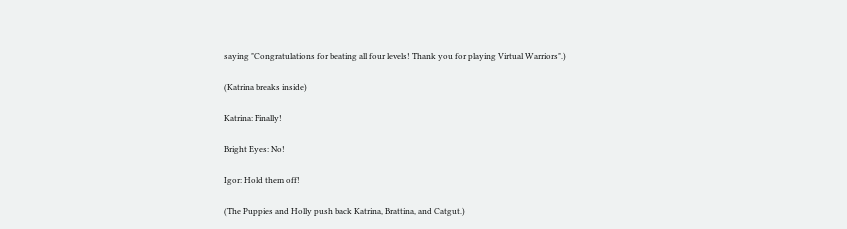saying "Congratulations for beating all four levels! Thank you for playing Virtual Warriors".)

(Katrina breaks inside)

Katrina: Finally!

Bright Eyes: No!

Igor: Hold them off!

(The Puppies and Holly push back Katrina, Brattina, and Catgut.)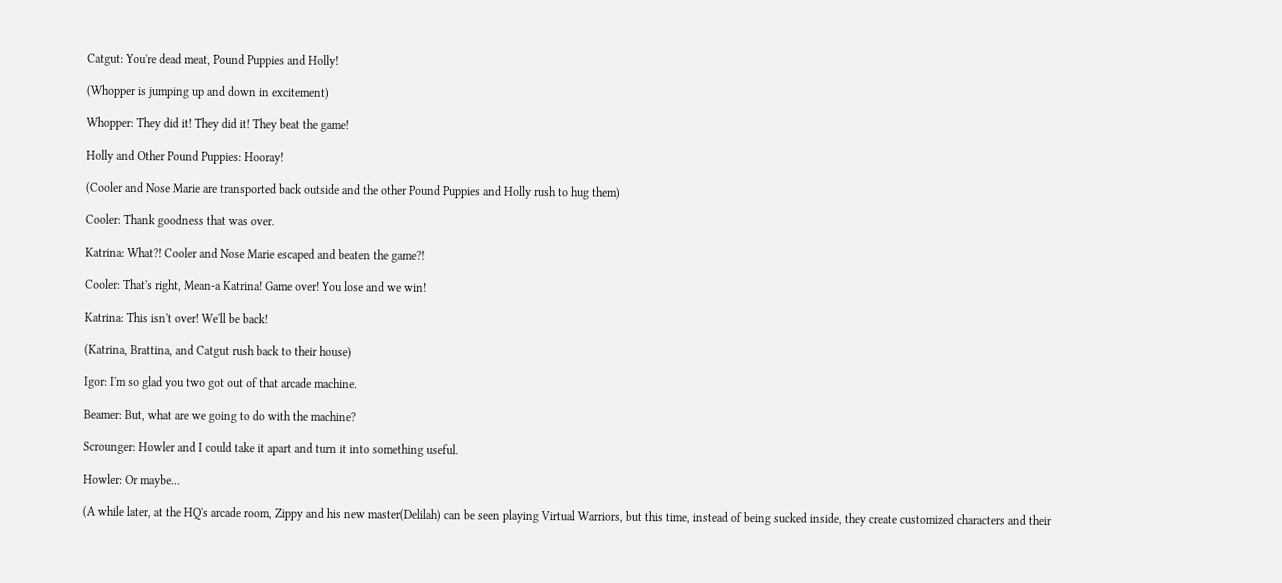Catgut: You're dead meat, Pound Puppies and Holly!

(Whopper is jumping up and down in excitement)

Whopper: They did it! They did it! They beat the game!

Holly and Other Pound Puppies: Hooray!

(Cooler and Nose Marie are transported back outside and the other Pound Puppies and Holly rush to hug them)

Cooler: Thank goodness that was over.

Katrina: What?! Cooler and Nose Marie escaped and beaten the game?!

Cooler: That's right, Mean-a Katrina! Game over! You lose and we win!

Katrina: This isn't over! We'll be back!

(Katrina, Brattina, and Catgut rush back to their house)

Igor: I'm so glad you two got out of that arcade machine.

Beamer: But, what are we going to do with the machine?

Scrounger: Howler and I could take it apart and turn it into something useful.

Howler: Or maybe...

(A while later, at the HQ's arcade room, Zippy and his new master(Delilah) can be seen playing Virtual Warriors, but this time, instead of being sucked inside, they create customized characters and their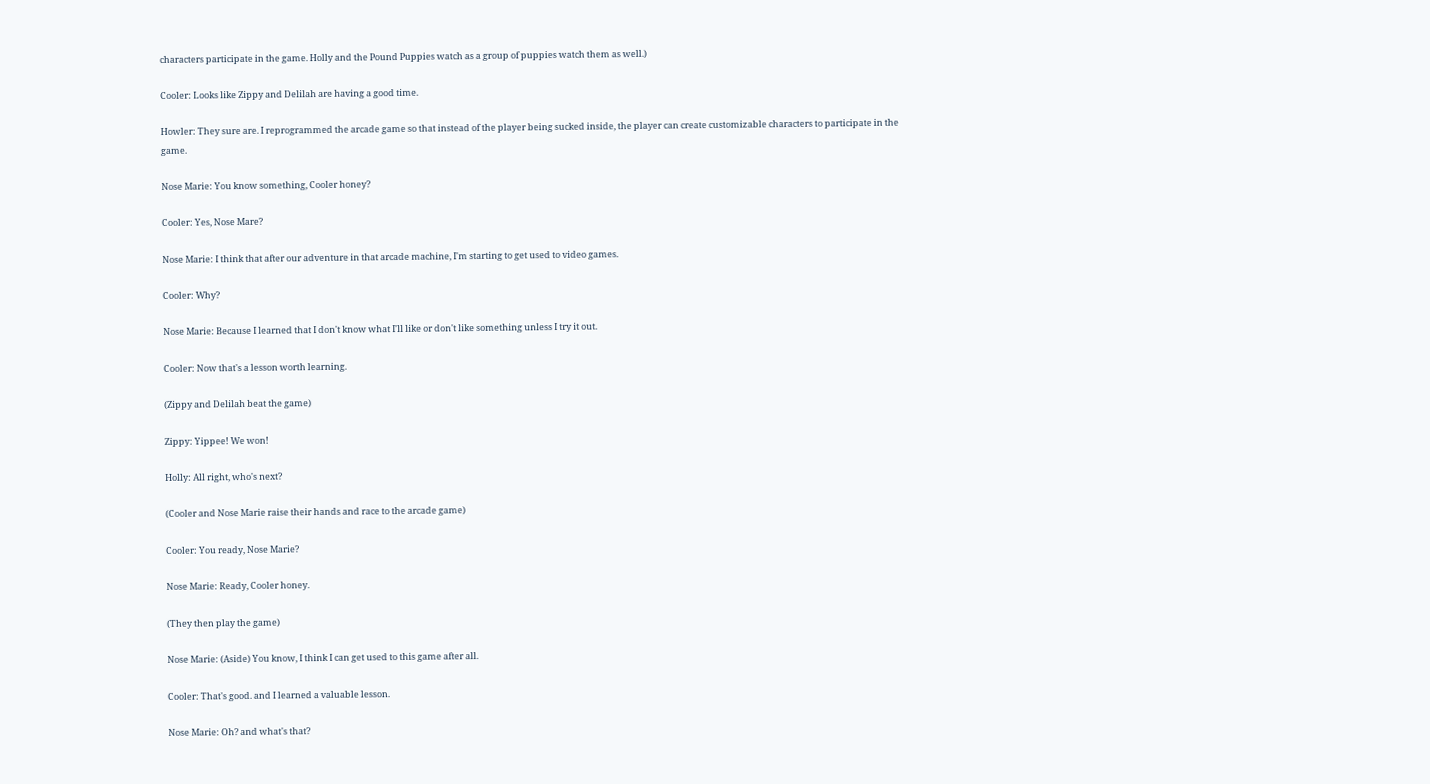characters participate in the game. Holly and the Pound Puppies watch as a group of puppies watch them as well.)

Cooler: Looks like Zippy and Delilah are having a good time.

Howler: They sure are. I reprogrammed the arcade game so that instead of the player being sucked inside, the player can create customizable characters to participate in the game.

Nose Marie: You know something, Cooler honey?

Cooler: Yes, Nose Mare?

Nose Marie: I think that after our adventure in that arcade machine, I'm starting to get used to video games.

Cooler: Why?

Nose Marie: Because I learned that I don't know what I'll like or don't like something unless I try it out.

Cooler: Now that's a lesson worth learning.

(Zippy and Delilah beat the game)

Zippy: Yippee! We won!

Holly: All right, who's next?

(Cooler and Nose Marie raise their hands and race to the arcade game)

Cooler: You ready, Nose Marie?

Nose Marie: Ready, Cooler honey.

(They then play the game)

Nose Marie: (Aside) You know, I think I can get used to this game after all.

Cooler: That's good. and I learned a valuable lesson.

Nose Marie: Oh? and what's that?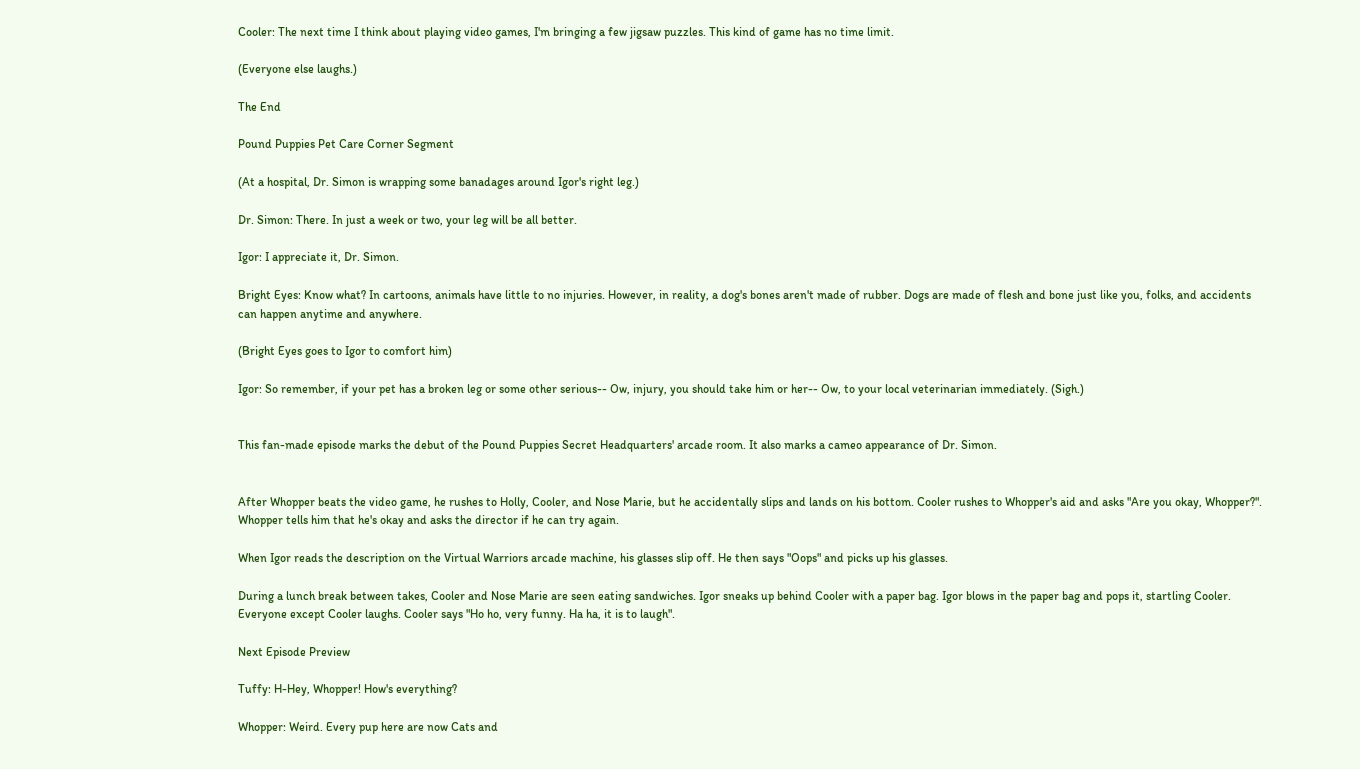Cooler: The next time I think about playing video games, I'm bringing a few jigsaw puzzles. This kind of game has no time limit.

(Everyone else laughs.)

The End

Pound Puppies Pet Care Corner Segment

(At a hospital, Dr. Simon is wrapping some banadages around Igor's right leg.)

Dr. Simon: There. In just a week or two, your leg will be all better.

Igor: I appreciate it, Dr. Simon.

Bright Eyes: Know what? In cartoons, animals have little to no injuries. However, in reality, a dog's bones aren't made of rubber. Dogs are made of flesh and bone just like you, folks, and accidents can happen anytime and anywhere.

(Bright Eyes goes to Igor to comfort him)

Igor: So remember, if your pet has a broken leg or some other serious-- Ow, injury, you should take him or her-- Ow, to your local veterinarian immediately. (Sigh.)


This fan-made episode marks the debut of the Pound Puppies Secret Headquarters' arcade room. It also marks a cameo appearance of Dr. Simon.


After Whopper beats the video game, he rushes to Holly, Cooler, and Nose Marie, but he accidentally slips and lands on his bottom. Cooler rushes to Whopper's aid and asks "Are you okay, Whopper?". Whopper tells him that he's okay and asks the director if he can try again.

When Igor reads the description on the Virtual Warriors arcade machine, his glasses slip off. He then says "Oops" and picks up his glasses.

During a lunch break between takes, Cooler and Nose Marie are seen eating sandwiches. Igor sneaks up behind Cooler with a paper bag. Igor blows in the paper bag and pops it, startling Cooler. Everyone except Cooler laughs. Cooler says "Ho ho, very funny. Ha ha, it is to laugh".

Next Episode Preview

Tuffy: H-Hey, Whopper! How's everything?

Whopper: Weird. Every pup here are now Cats and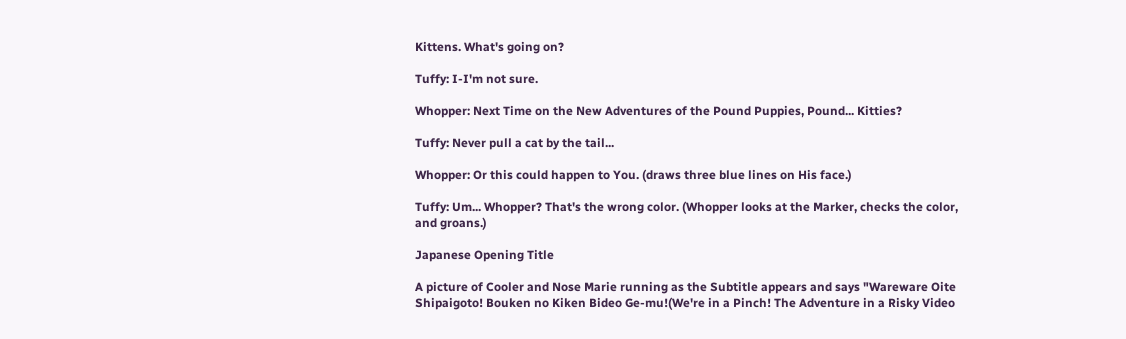Kittens. What's going on?

Tuffy: I-I'm not sure.

Whopper: Next Time on the New Adventures of the Pound Puppies, Pound... Kitties?

Tuffy: Never pull a cat by the tail...

Whopper: Or this could happen to You. (draws three blue lines on His face.)

Tuffy: Um... Whopper? That's the wrong color. (Whopper looks at the Marker, checks the color, and groans.)

Japanese Opening Title

A picture of Cooler and Nose Marie running as the Subtitle appears and says "Wareware Oite Shipaigoto! Bouken no Kiken Bideo Ge-mu!(We're in a Pinch! The Adventure in a Risky Video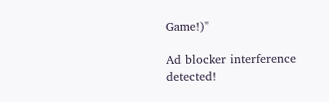Game!)"

Ad blocker interference detected!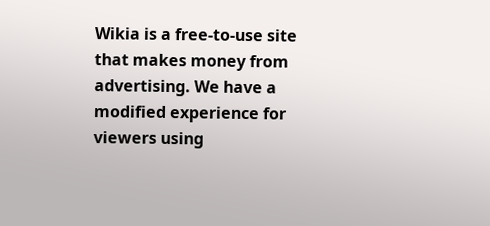Wikia is a free-to-use site that makes money from advertising. We have a modified experience for viewers using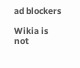ad blockers

Wikia is not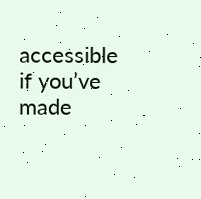accessible if you’ve made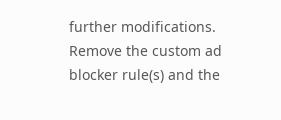further modifications. Remove the custom ad blocker rule(s) and the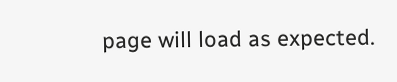page will load as expected.